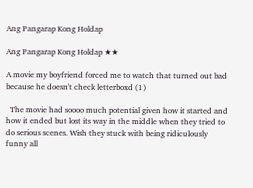Ang Pangarap Kong Holdap

Ang Pangarap Kong Holdap ★★

A movie my boyfriend forced me to watch that turned out bad because he doesn't check letterboxd (1)

  The movie had soooo much potential given how it started and how it ended but lost its way in the middle when they tried to do serious scenes. Wish they stuck with being ridiculously funny all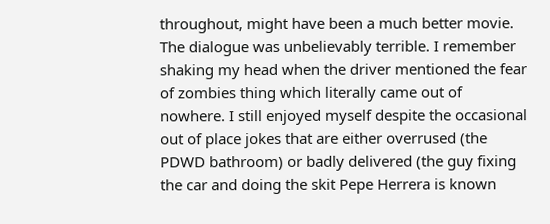throughout, might have been a much better movie. The dialogue was unbelievably terrible. I remember shaking my head when the driver mentioned the fear of zombies thing which literally came out of nowhere. I still enjoyed myself despite the occasional out of place jokes that are either overrused (the PDWD bathroom) or badly delivered (the guy fixing the car and doing the skit Pepe Herrera is known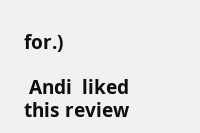for.)

 Andi  liked this review